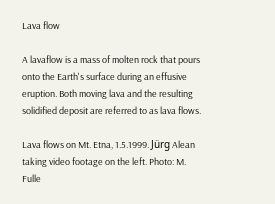Lava flow

A lavaflow is a mass of molten rock that pours onto the Earth's surface during an effusive eruption. Both moving lava and the resulting solidified deposit are referred to as lava flows.

Lava flows on Mt. Etna, 1.5.1999. Jürg Alean taking video footage on the left. Photo: M. Fulle